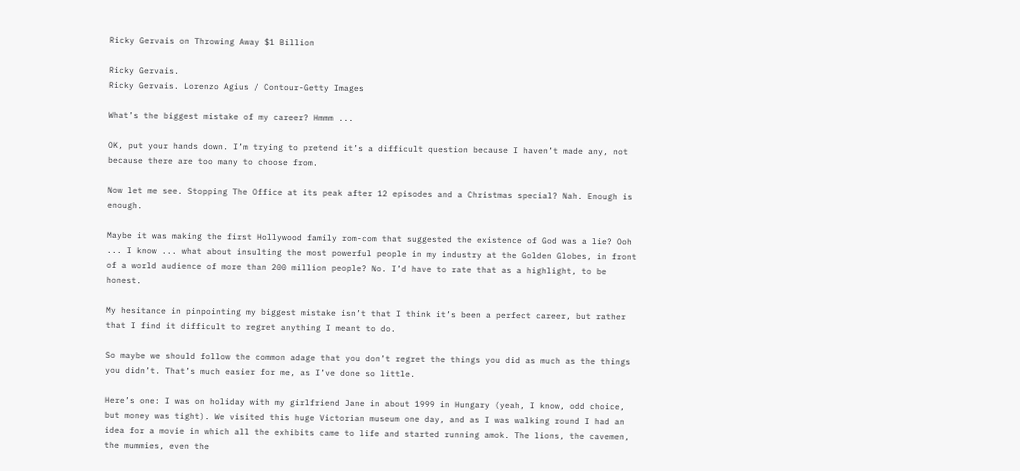Ricky Gervais on Throwing Away $1 Billion

Ricky Gervais.
Ricky Gervais. Lorenzo Agius / Contour-Getty Images

What’s the biggest mistake of my career? Hmmm ...

OK, put your hands down. I’m trying to pretend it’s a difficult question because I haven’t made any, not because there are too many to choose from.

Now let me see. Stopping The Office at its peak after 12 episodes and a Christmas special? Nah. Enough is enough.

Maybe it was making the first Hollywood family rom-com that suggested the existence of God was a lie? Ooh ... I know ... what about insulting the most powerful people in my industry at the Golden Globes, in front of a world audience of more than 200 million people? No. I’d have to rate that as a highlight, to be honest.

My hesitance in pinpointing my biggest mistake isn’t that I think it’s been a perfect career, but rather that I find it difficult to regret anything I meant to do.

So maybe we should follow the common adage that you don’t regret the things you did as much as the things you didn’t. That’s much easier for me, as I’ve done so little.

Here’s one: I was on holiday with my girlfriend Jane in about 1999 in Hungary (yeah, I know, odd choice, but money was tight). We visited this huge Victorian museum one day, and as I was walking round I had an idea for a movie in which all the exhibits came to life and started running amok. The lions, the cavemen, the mummies, even the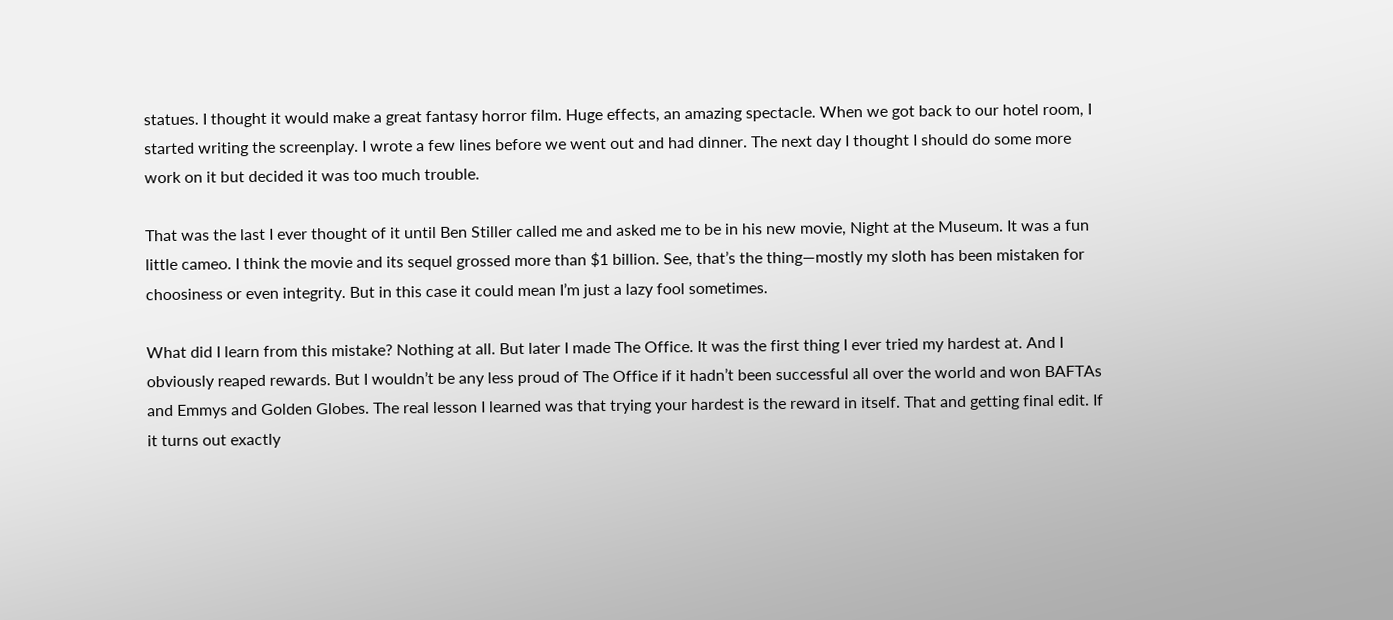statues. I thought it would make a great fantasy horror film. Huge effects, an amazing spectacle. When we got back to our hotel room, I started writing the screenplay. I wrote a few lines before we went out and had dinner. The next day I thought I should do some more work on it but decided it was too much trouble.

That was the last I ever thought of it until Ben Stiller called me and asked me to be in his new movie, Night at the Museum. It was a fun little cameo. I think the movie and its sequel grossed more than $1 billion. See, that’s the thing—mostly my sloth has been mistaken for choosiness or even integrity. But in this case it could mean I’m just a lazy fool sometimes.

What did I learn from this mistake? Nothing at all. But later I made The Office. It was the first thing I ever tried my hardest at. And I obviously reaped rewards. But I wouldn’t be any less proud of The Office if it hadn’t been successful all over the world and won BAFTAs and Emmys and Golden Globes. The real lesson I learned was that trying your hardest is the reward in itself. That and getting final edit. If it turns out exactly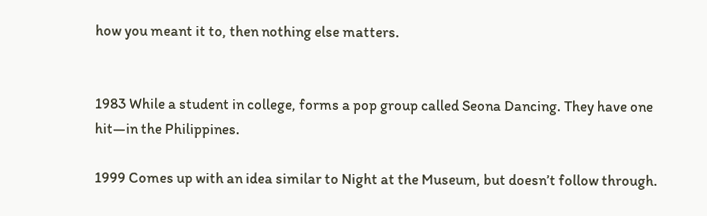how you meant it to, then nothing else matters.


1983 While a student in college, forms a pop group called Seona Dancing. They have one hit—in the Philippines.

1999 Comes up with an idea similar to Night at the Museum, but doesn’t follow through.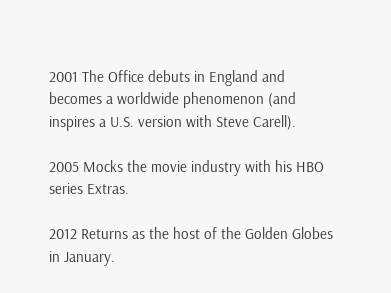2001 The Office debuts in England and becomes a worldwide phenomenon (and inspires a U.S. version with Steve Carell).

2005 Mocks the movie industry with his HBO series Extras.

2012 Returns as the host of the Golden Globes in January.